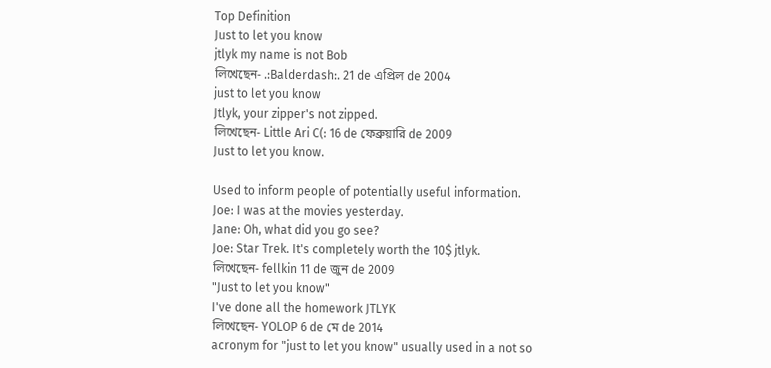Top Definition
Just to let you know
jtlyk my name is not Bob
লিখেছেন- .:Balderdash:. 21 de এপ্রিল de 2004
just to let you know
Jtlyk, your zipper's not zipped.
লিখেছেন- Little Ari C(: 16 de ফেব্রুয়ারি de 2009
Just to let you know.

Used to inform people of potentially useful information.
Joe: I was at the movies yesterday.
Jane: Oh, what did you go see?
Joe: Star Trek. It's completely worth the 10$ jtlyk.
লিখেছেন- fellkin 11 de জুন de 2009
"Just to let you know"
I've done all the homework JTLYK
লিখেছেন- YOLOP 6 de মে de 2014
acronym for "just to let you know" usually used in a not so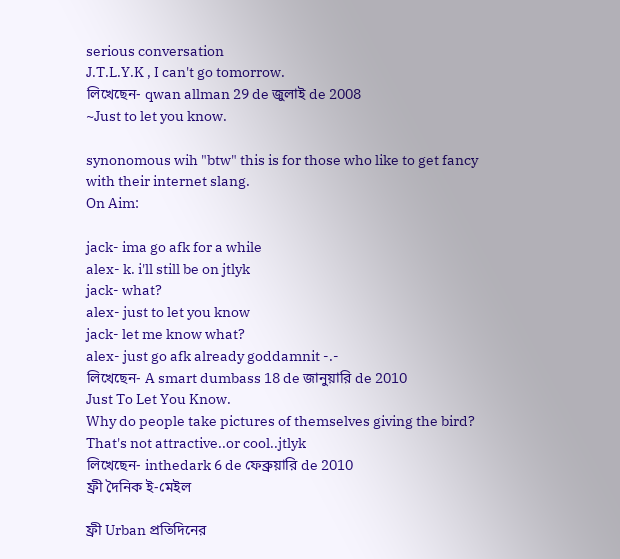serious conversation
J.T.L.Y.K , I can't go tomorrow.
লিখেছেন- qwan allman 29 de জুলাই de 2008
~Just to let you know.

synonomous wih "btw" this is for those who like to get fancy with their internet slang.
On Aim:

jack- ima go afk for a while
alex- k. i'll still be on jtlyk
jack- what?
alex- just to let you know
jack- let me know what?
alex- just go afk already goddamnit -.-
লিখেছেন- A smart dumbass 18 de জানুয়ারি de 2010
Just To Let You Know.
Why do people take pictures of themselves giving the bird? That's not attractive..or cool..jtlyk
লিখেছেন- inthedark 6 de ফেব্রুয়ারি de 2010
ফ্রী দৈনিক ই-মেইল

ফ্রী Urban প্রতিদিনের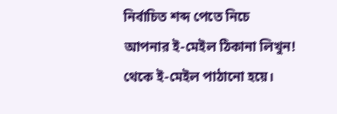নির্বাচিত শব্দ পেতে নিচে আপনার ই-মেইল ঠিকানা লিখুন! থেকে ই-মেইল পাঠানো হয়ে।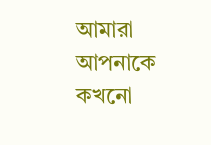আমারা আপনাকে কখনো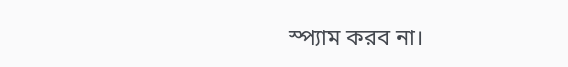স্প্যাম করব না।